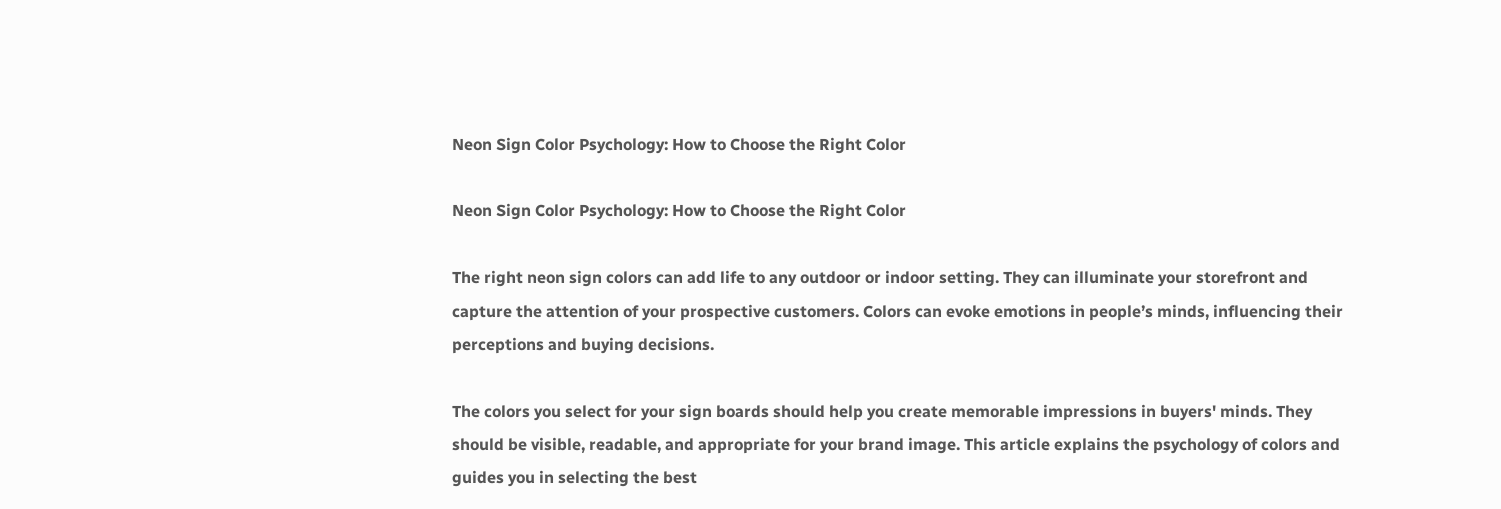Neon Sign Color Psychology: How to Choose the Right Color

Neon Sign Color Psychology: How to Choose the Right Color

The right neon sign colors can add life to any outdoor or indoor setting. They can illuminate your storefront and capture the attention of your prospective customers. Colors can evoke emotions in people’s minds, influencing their perceptions and buying decisions.

The colors you select for your sign boards should help you create memorable impressions in buyers' minds. They should be visible, readable, and appropriate for your brand image. This article explains the psychology of colors and guides you in selecting the best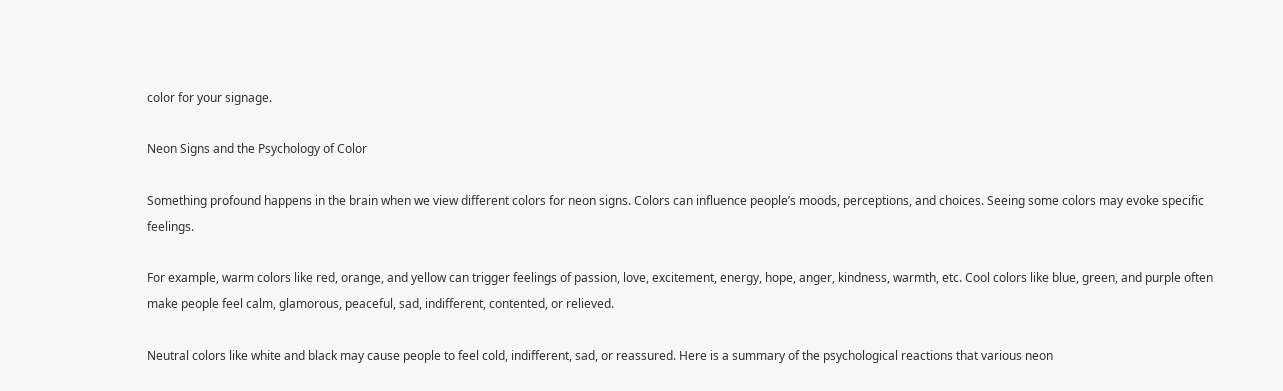color for your signage.

Neon Signs and the Psychology of Color

Something profound happens in the brain when we view different colors for neon signs. Colors can influence people’s moods, perceptions, and choices. Seeing some colors may evoke specific feelings.

For example, warm colors like red, orange, and yellow can trigger feelings of passion, love, excitement, energy, hope, anger, kindness, warmth, etc. Cool colors like blue, green, and purple often make people feel calm, glamorous, peaceful, sad, indifferent, contented, or relieved.

Neutral colors like white and black may cause people to feel cold, indifferent, sad, or reassured. Here is a summary of the psychological reactions that various neon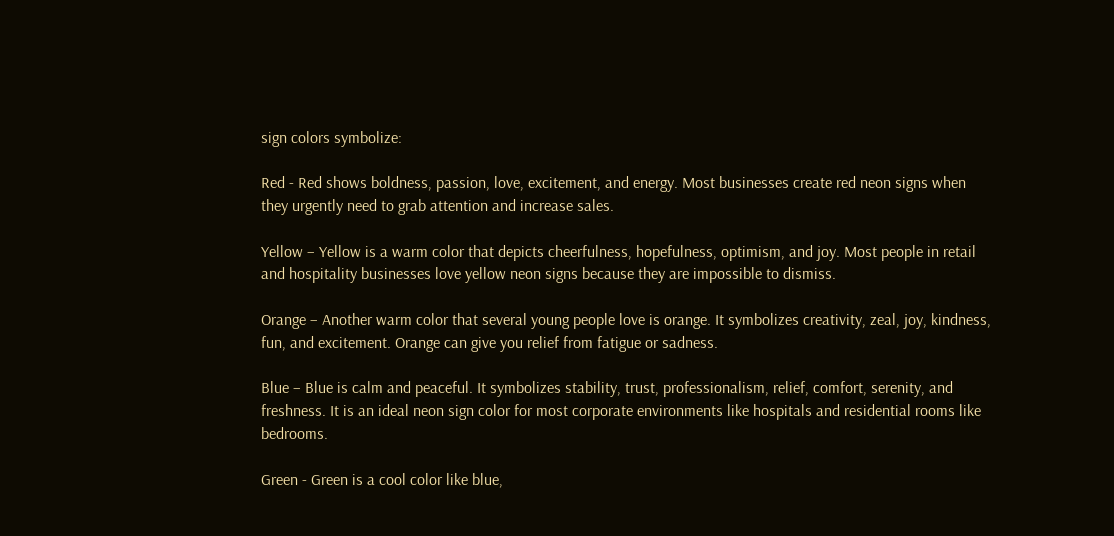sign colors symbolize:

Red - Red shows boldness, passion, love, excitement, and energy. Most businesses create red neon signs when they urgently need to grab attention and increase sales.

Yellow – Yellow is a warm color that depicts cheerfulness, hopefulness, optimism, and joy. Most people in retail and hospitality businesses love yellow neon signs because they are impossible to dismiss.

Orange – Another warm color that several young people love is orange. It symbolizes creativity, zeal, joy, kindness, fun, and excitement. Orange can give you relief from fatigue or sadness.

Blue – Blue is calm and peaceful. It symbolizes stability, trust, professionalism, relief, comfort, serenity, and freshness. It is an ideal neon sign color for most corporate environments like hospitals and residential rooms like bedrooms.

Green - Green is a cool color like blue,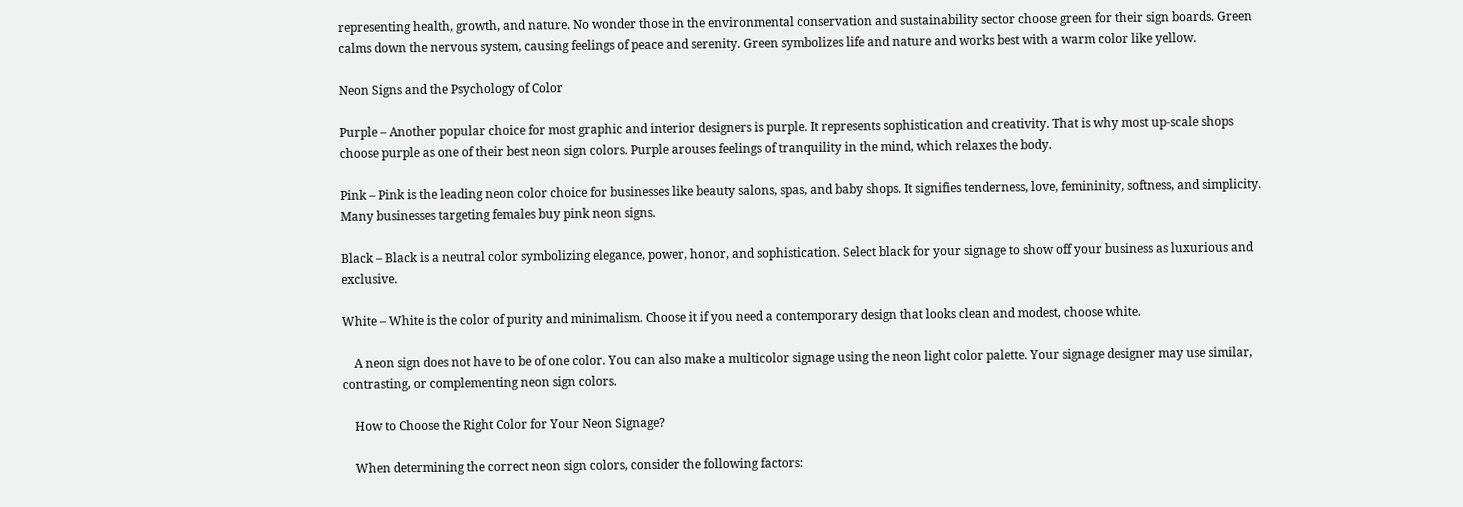representing health, growth, and nature. No wonder those in the environmental conservation and sustainability sector choose green for their sign boards. Green calms down the nervous system, causing feelings of peace and serenity. Green symbolizes life and nature and works best with a warm color like yellow.

Neon Signs and the Psychology of Color

Purple – Another popular choice for most graphic and interior designers is purple. It represents sophistication and creativity. That is why most up-scale shops choose purple as one of their best neon sign colors. Purple arouses feelings of tranquility in the mind, which relaxes the body.

Pink – Pink is the leading neon color choice for businesses like beauty salons, spas, and baby shops. It signifies tenderness, love, femininity, softness, and simplicity. Many businesses targeting females buy pink neon signs.

Black – Black is a neutral color symbolizing elegance, power, honor, and sophistication. Select black for your signage to show off your business as luxurious and exclusive.

White – White is the color of purity and minimalism. Choose it if you need a contemporary design that looks clean and modest, choose white.

    A neon sign does not have to be of one color. You can also make a multicolor signage using the neon light color palette. Your signage designer may use similar, contrasting, or complementing neon sign colors.

    How to Choose the Right Color for Your Neon Signage?

    When determining the correct neon sign colors, consider the following factors: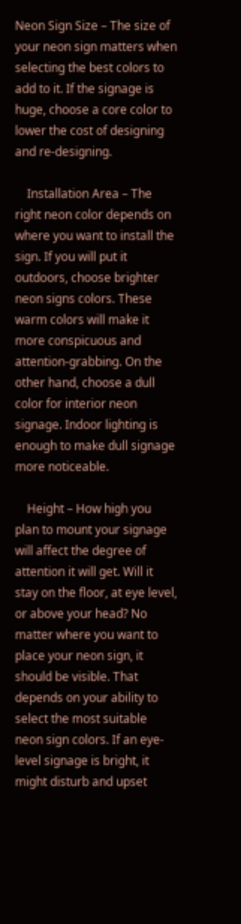Neon Sign Size – The size of your neon sign matters when selecting the best colors to add to it. If the signage is huge, choose a core color to lower the cost of designing and re-designing.

    Installation Area – The right neon color depends on where you want to install the sign. If you will put it outdoors, choose brighter neon signs colors. These warm colors will make it more conspicuous and attention-grabbing. On the other hand, choose a dull color for interior neon signage. Indoor lighting is enough to make dull signage more noticeable.

    Height – How high you plan to mount your signage will affect the degree of attention it will get. Will it stay on the floor, at eye level, or above your head? No matter where you want to place your neon sign, it should be visible. That depends on your ability to select the most suitable neon sign colors. If an eye-level signage is bright, it might disturb and upset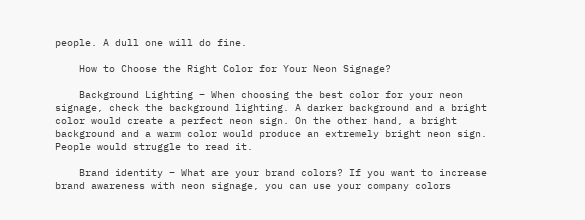people. A dull one will do fine.

    How to Choose the Right Color for Your Neon Signage?

    Background Lighting – When choosing the best color for your neon signage, check the background lighting. A darker background and a bright color would create a perfect neon sign. On the other hand, a bright background and a warm color would produce an extremely bright neon sign. People would struggle to read it.

    Brand identity – What are your brand colors? If you want to increase brand awareness with neon signage, you can use your company colors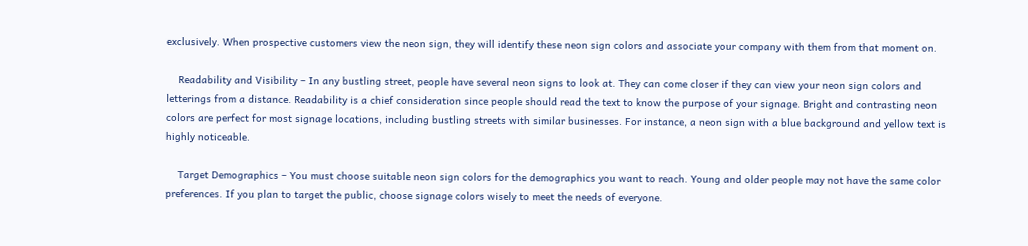exclusively. When prospective customers view the neon sign, they will identify these neon sign colors and associate your company with them from that moment on.

    Readability and Visibility – In any bustling street, people have several neon signs to look at. They can come closer if they can view your neon sign colors and letterings from a distance. Readability is a chief consideration since people should read the text to know the purpose of your signage. Bright and contrasting neon colors are perfect for most signage locations, including bustling streets with similar businesses. For instance, a neon sign with a blue background and yellow text is highly noticeable.

    Target Demographics – You must choose suitable neon sign colors for the demographics you want to reach. Young and older people may not have the same color preferences. If you plan to target the public, choose signage colors wisely to meet the needs of everyone.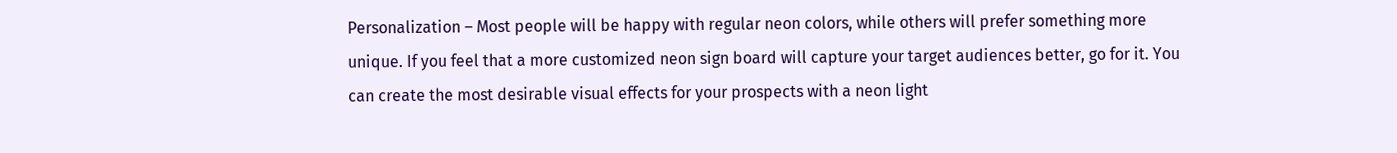Personalization – Most people will be happy with regular neon colors, while others will prefer something more unique. If you feel that a more customized neon sign board will capture your target audiences better, go for it. You can create the most desirable visual effects for your prospects with a neon light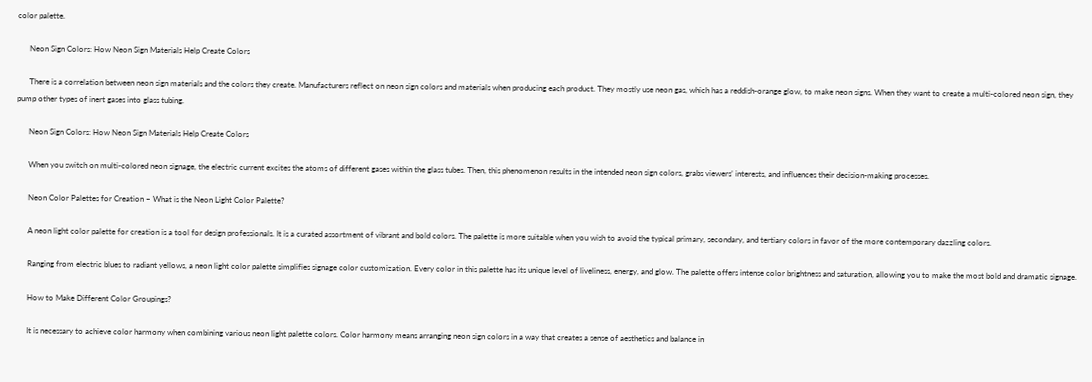color palette.

      Neon Sign Colors: How Neon Sign Materials Help Create Colors

      There is a correlation between neon sign materials and the colors they create. Manufacturers reflect on neon sign colors and materials when producing each product. They mostly use neon gas, which has a reddish-orange glow, to make neon signs. When they want to create a multi-colored neon sign, they pump other types of inert gases into glass tubing.

      Neon Sign Colors: How Neon Sign Materials Help Create Colors

      When you switch on multi-colored neon signage, the electric current excites the atoms of different gases within the glass tubes. Then, this phenomenon results in the intended neon sign colors, grabs viewers’ interests, and influences their decision-making processes.

      Neon Color Palettes for Creation – What is the Neon Light Color Palette?

      A neon light color palette for creation is a tool for design professionals. It is a curated assortment of vibrant and bold colors. The palette is more suitable when you wish to avoid the typical primary, secondary, and tertiary colors in favor of the more contemporary dazzling colors.

      Ranging from electric blues to radiant yellows, a neon light color palette simplifies signage color customization. Every color in this palette has its unique level of liveliness, energy, and glow. The palette offers intense color brightness and saturation, allowing you to make the most bold and dramatic signage.

      How to Make Different Color Groupings?

      It is necessary to achieve color harmony when combining various neon light palette colors. Color harmony means arranging neon sign colors in a way that creates a sense of aesthetics and balance in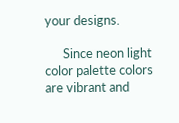your designs.

      Since neon light color palette colors are vibrant and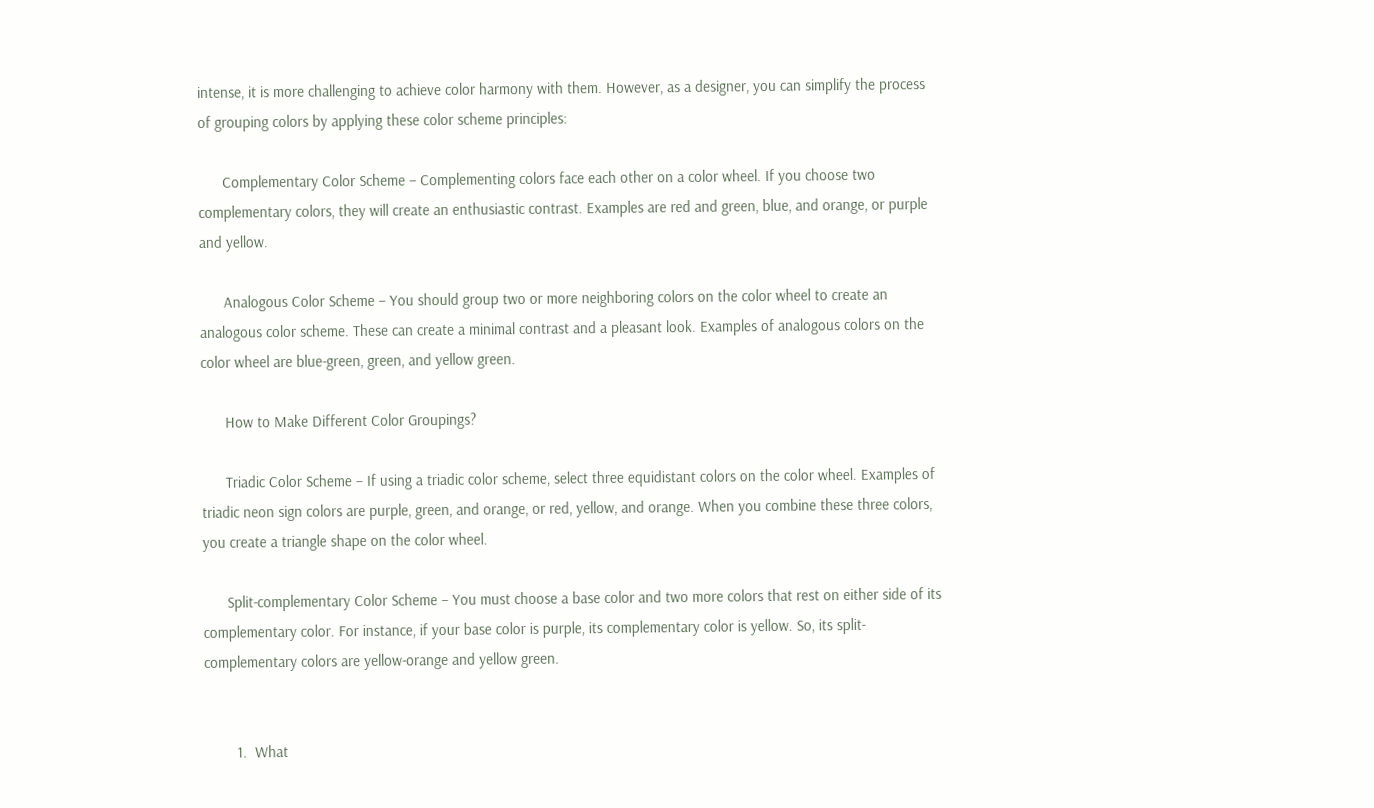intense, it is more challenging to achieve color harmony with them. However, as a designer, you can simplify the process of grouping colors by applying these color scheme principles:

      Complementary Color Scheme – Complementing colors face each other on a color wheel. If you choose two complementary colors, they will create an enthusiastic contrast. Examples are red and green, blue, and orange, or purple and yellow.

      Analogous Color Scheme – You should group two or more neighboring colors on the color wheel to create an analogous color scheme. These can create a minimal contrast and a pleasant look. Examples of analogous colors on the color wheel are blue-green, green, and yellow green.

      How to Make Different Color Groupings?

      Triadic Color Scheme – If using a triadic color scheme, select three equidistant colors on the color wheel. Examples of triadic neon sign colors are purple, green, and orange, or red, yellow, and orange. When you combine these three colors, you create a triangle shape on the color wheel.

      Split-complementary Color Scheme – You must choose a base color and two more colors that rest on either side of its complementary color. For instance, if your base color is purple, its complementary color is yellow. So, its split-complementary colors are yellow-orange and yellow green.


        1.  What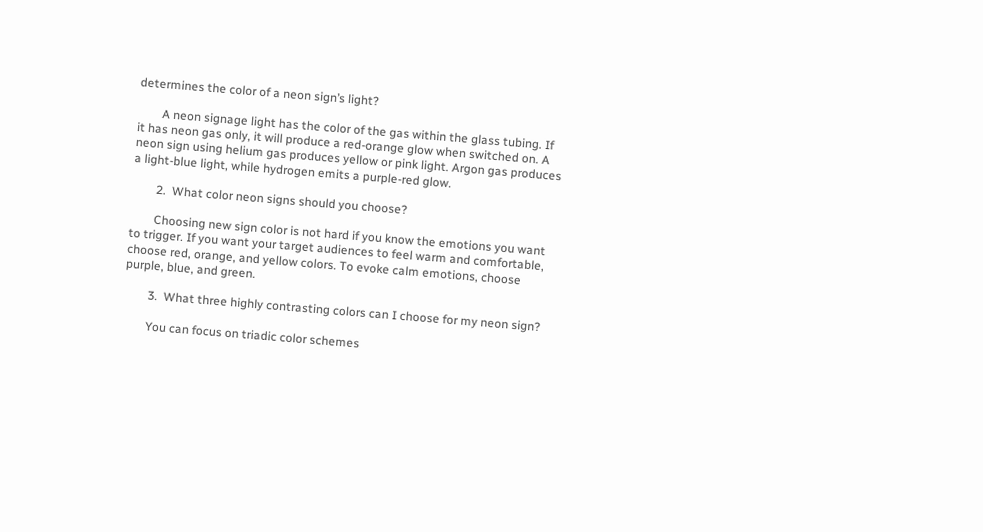determines the color of a neon sign’s light?

        A neon signage light has the color of the gas within the glass tubing. If it has neon gas only, it will produce a red-orange glow when switched on. A neon sign using helium gas produces yellow or pink light. Argon gas produces a light-blue light, while hydrogen emits a purple-red glow.

        2.  What color neon signs should you choose?

        Choosing new sign color is not hard if you know the emotions you want to trigger. If you want your target audiences to feel warm and comfortable, choose red, orange, and yellow colors. To evoke calm emotions, choose purple, blue, and green.

        3.  What three highly contrasting colors can I choose for my neon sign?

        You can focus on triadic color schemes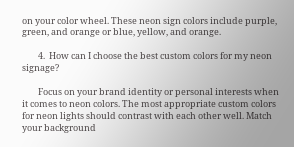on your color wheel. These neon sign colors include purple, green, and orange or blue, yellow, and orange.

        4.  How can I choose the best custom colors for my neon signage?

        Focus on your brand identity or personal interests when it comes to neon colors. The most appropriate custom colors for neon lights should contrast with each other well. Match your background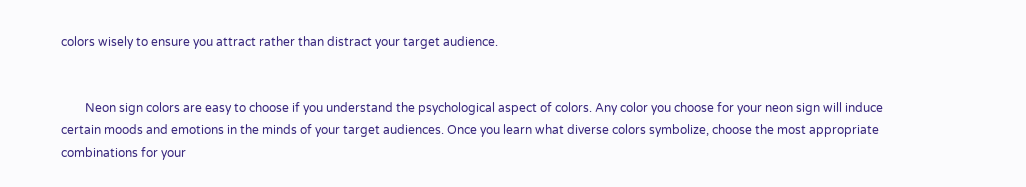colors wisely to ensure you attract rather than distract your target audience.


        Neon sign colors are easy to choose if you understand the psychological aspect of colors. Any color you choose for your neon sign will induce certain moods and emotions in the minds of your target audiences. Once you learn what diverse colors symbolize, choose the most appropriate combinations for your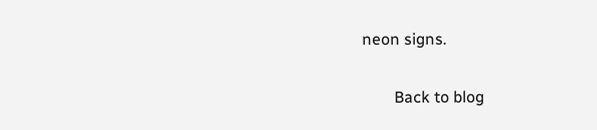neon signs.

        Back to blog